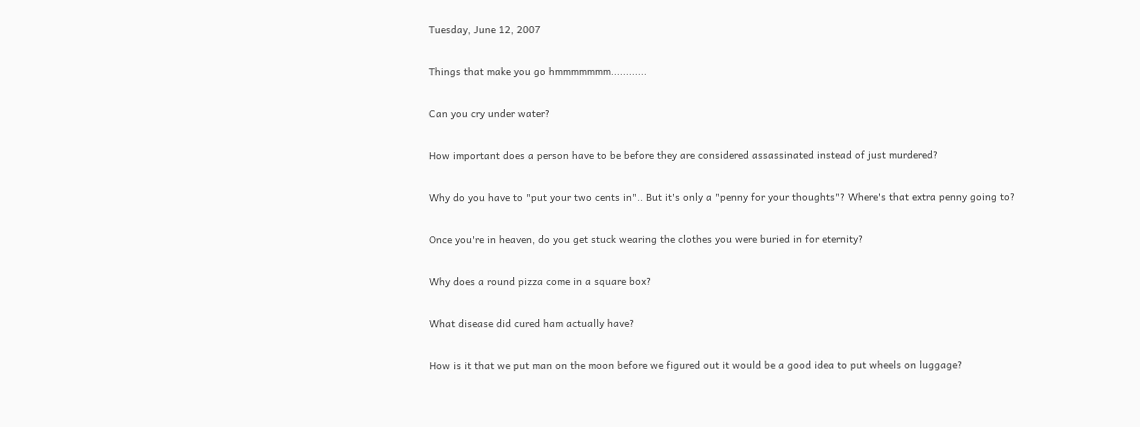Tuesday, June 12, 2007

Things that make you go hmmmmmmm............

Can you cry under water?

How important does a person have to be before they are considered assassinated instead of just murdered?

Why do you have to "put your two cents in".. But it's only a "penny for your thoughts"? Where's that extra penny going to?

Once you're in heaven, do you get stuck wearing the clothes you were buried in for eternity?

Why does a round pizza come in a square box?

What disease did cured ham actually have?

How is it that we put man on the moon before we figured out it would be a good idea to put wheels on luggage?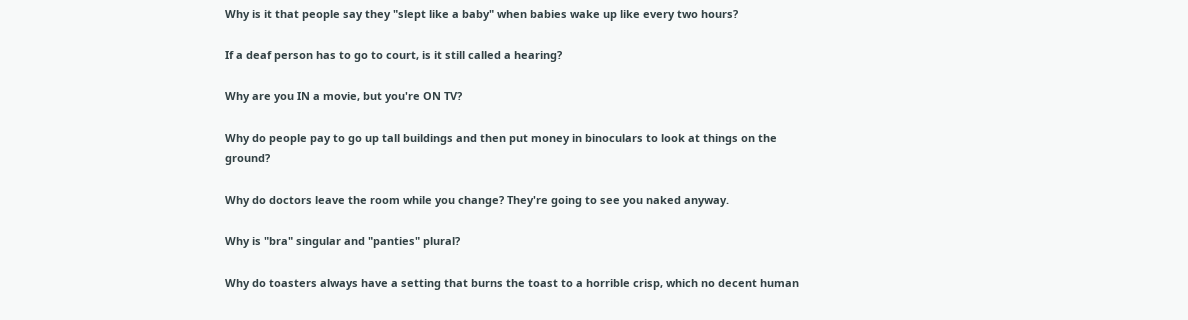Why is it that people say they "slept like a baby" when babies wake up like every two hours?

If a deaf person has to go to court, is it still called a hearing?

Why are you IN a movie, but you're ON TV?

Why do people pay to go up tall buildings and then put money in binoculars to look at things on the ground?

Why do doctors leave the room while you change? They're going to see you naked anyway.

Why is "bra" singular and "panties" plural?

Why do toasters always have a setting that burns the toast to a horrible crisp, which no decent human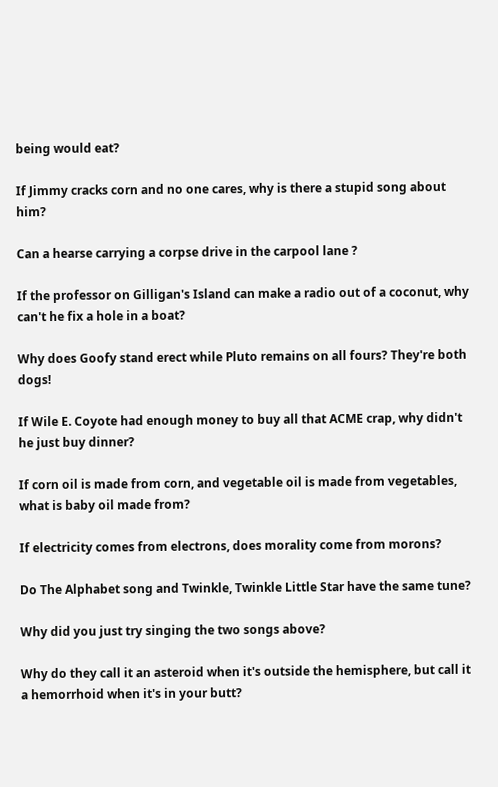being would eat?

If Jimmy cracks corn and no one cares, why is there a stupid song about him?

Can a hearse carrying a corpse drive in the carpool lane ?

If the professor on Gilligan's Island can make a radio out of a coconut, why can't he fix a hole in a boat?

Why does Goofy stand erect while Pluto remains on all fours? They're both dogs!

If Wile E. Coyote had enough money to buy all that ACME crap, why didn't he just buy dinner?

If corn oil is made from corn, and vegetable oil is made from vegetables, what is baby oil made from?

If electricity comes from electrons, does morality come from morons?

Do The Alphabet song and Twinkle, Twinkle Little Star have the same tune?

Why did you just try singing the two songs above?

Why do they call it an asteroid when it's outside the hemisphere, but call it a hemorrhoid when it's in your butt?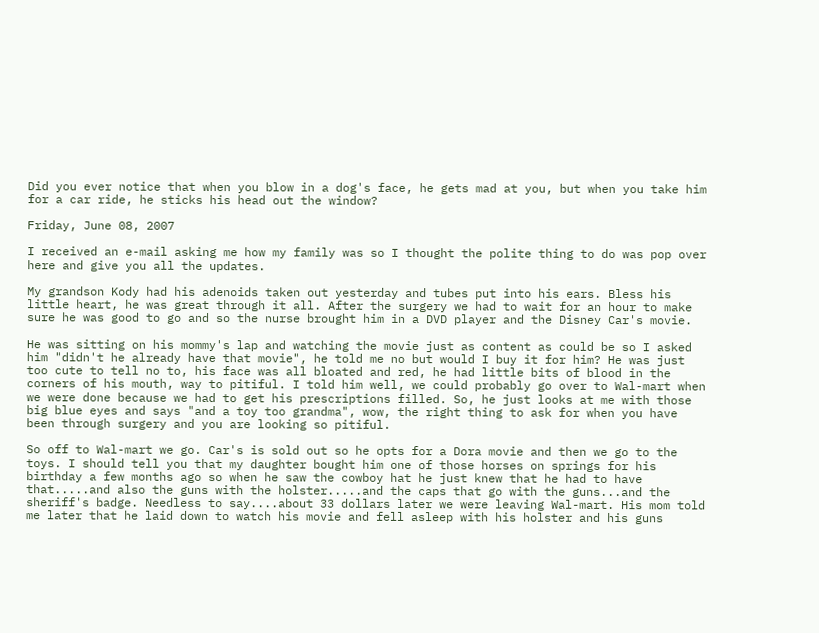Did you ever notice that when you blow in a dog's face, he gets mad at you, but when you take him for a car ride, he sticks his head out the window?

Friday, June 08, 2007

I received an e-mail asking me how my family was so I thought the polite thing to do was pop over here and give you all the updates.

My grandson Kody had his adenoids taken out yesterday and tubes put into his ears. Bless his little heart, he was great through it all. After the surgery we had to wait for an hour to make sure he was good to go and so the nurse brought him in a DVD player and the Disney Car's movie.

He was sitting on his mommy's lap and watching the movie just as content as could be so I asked him "didn't he already have that movie", he told me no but would I buy it for him? He was just too cute to tell no to, his face was all bloated and red, he had little bits of blood in the corners of his mouth, way to pitiful. I told him well, we could probably go over to Wal-mart when we were done because we had to get his prescriptions filled. So, he just looks at me with those big blue eyes and says "and a toy too grandma", wow, the right thing to ask for when you have been through surgery and you are looking so pitiful.

So off to Wal-mart we go. Car's is sold out so he opts for a Dora movie and then we go to the toys. I should tell you that my daughter bought him one of those horses on springs for his birthday a few months ago so when he saw the cowboy hat he just knew that he had to have that.....and also the guns with the holster.....and the caps that go with the guns...and the sheriff's badge. Needless to say....about 33 dollars later we were leaving Wal-mart. His mom told me later that he laid down to watch his movie and fell asleep with his holster and his guns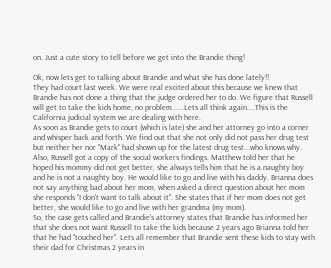on. Just a cute story to tell before we get into the Brandie thing!

Ok, now lets get to talking about Brandie and what she has done lately!!
They had court last week. We were real excited about this because we knew that Brandie has not done a thing that the judge ordered her to do. We figure that Russell will get to take the kids home, no problem......Lets all think again....This is the California judicial system we are dealing with here.
As soon as Brandie gets to court (which is late) she and her attorney go into a corner and whisper back and forth. We find out that she not only did not pass her drug test but neither her nor "Mark" had shown up for the latest drug test...who knows why. Also, Russell got a copy of the social workers findings. Matthew told her that he hoped his mommy did not get better, she always tells him that he is a naughty boy and he is not a naughty boy. He would like to go and live with his daddy. Brianna does not say anything bad about her mom, when asked a direct question about her mom she responds "I don't want to talk about it". She states that if her mom does not get better, she would like to go and live with her grandma (my mom).
So, the case gets called and Brandie's attorney states that Brandie has informed her that she does not want Russell to take the kids because 2 years ago Brianna told her that he had "touched her". Lets all remember that Brandie sent these kids to stay with their dad for Christmas 2 years in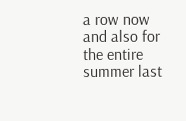a row now and also for the entire summer last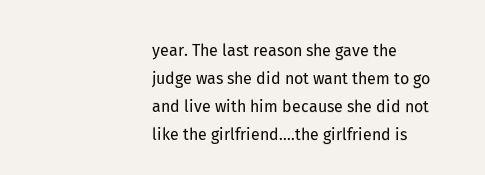year. The last reason she gave the judge was she did not want them to go and live with him because she did not like the girlfriend....the girlfriend is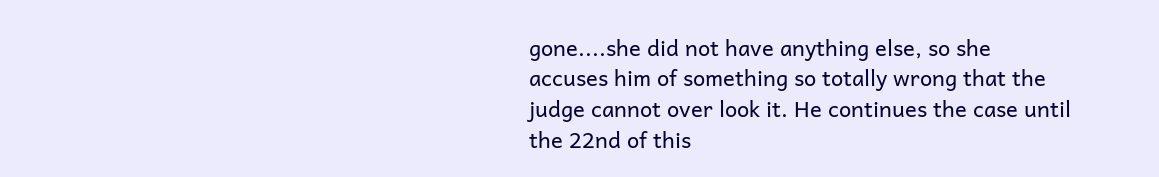gone....she did not have anything else, so she accuses him of something so totally wrong that the judge cannot over look it. He continues the case until the 22nd of this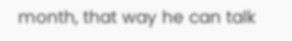month, that way he can talk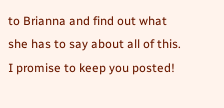to Brianna and find out what she has to say about all of this.
I promise to keep you posted!